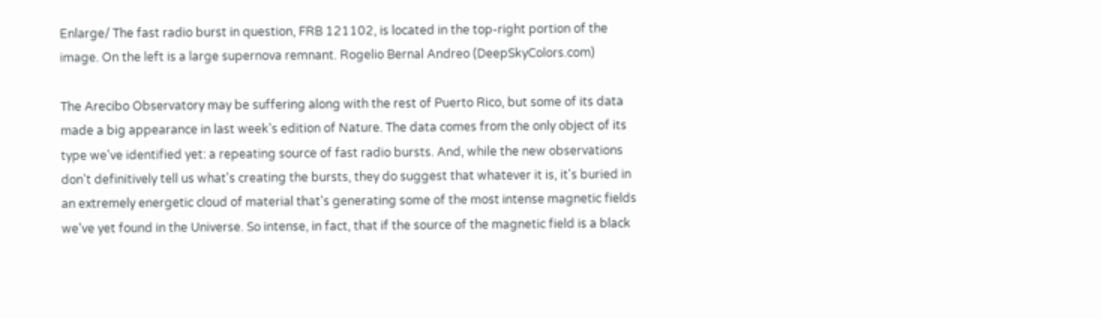Enlarge/ The fast radio burst in question, FRB 121102, is located in the top-right portion of the image. On the left is a large supernova remnant. Rogelio Bernal Andreo (DeepSkyColors.com)

The Arecibo Observatory may be suffering along with the rest of Puerto Rico, but some of its data made a big appearance in last week's edition of Nature. The data comes from the only object of its type we've identified yet: a repeating source of fast radio bursts. And, while the new observations don't definitively tell us what's creating the bursts, they do suggest that whatever it is, it's buried in an extremely energetic cloud of material that's generating some of the most intense magnetic fields we've yet found in the Universe. So intense, in fact, that if the source of the magnetic field is a black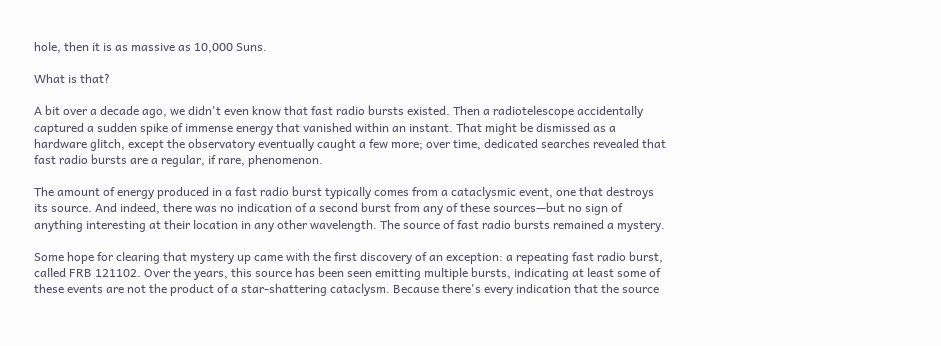hole, then it is as massive as 10,000 Suns.

What is that?

A bit over a decade ago, we didn't even know that fast radio bursts existed. Then a radiotelescope accidentally captured a sudden spike of immense energy that vanished within an instant. That might be dismissed as a hardware glitch, except the observatory eventually caught a few more; over time, dedicated searches revealed that fast radio bursts are a regular, if rare, phenomenon.

The amount of energy produced in a fast radio burst typically comes from a cataclysmic event, one that destroys its source. And indeed, there was no indication of a second burst from any of these sources—but no sign of anything interesting at their location in any other wavelength. The source of fast radio bursts remained a mystery.

Some hope for clearing that mystery up came with the first discovery of an exception: a repeating fast radio burst, called FRB 121102. Over the years, this source has been seen emitting multiple bursts, indicating at least some of these events are not the product of a star-shattering cataclysm. Because there's every indication that the source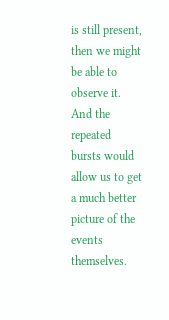is still present, then we might be able to observe it. And the repeated bursts would allow us to get a much better picture of the events themselves.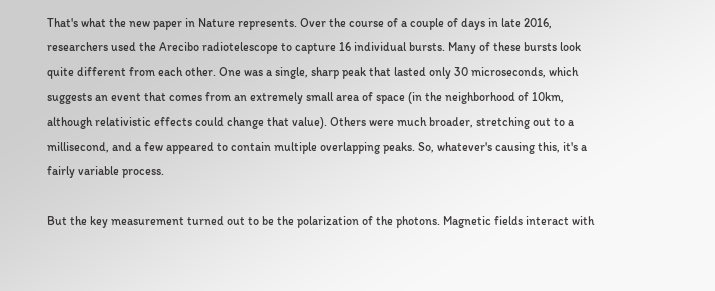That's what the new paper in Nature represents. Over the course of a couple of days in late 2016, researchers used the Arecibo radiotelescope to capture 16 individual bursts. Many of these bursts look quite different from each other. One was a single, sharp peak that lasted only 30 microseconds, which suggests an event that comes from an extremely small area of space (in the neighborhood of 10km, although relativistic effects could change that value). Others were much broader, stretching out to a millisecond, and a few appeared to contain multiple overlapping peaks. So, whatever's causing this, it's a fairly variable process.

But the key measurement turned out to be the polarization of the photons. Magnetic fields interact with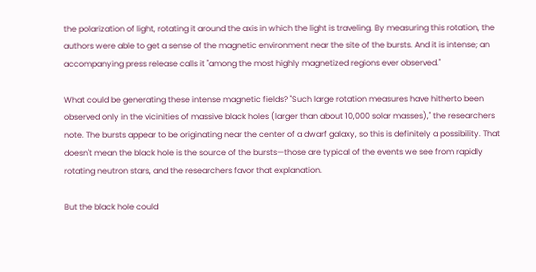the polarization of light, rotating it around the axis in which the light is traveling. By measuring this rotation, the authors were able to get a sense of the magnetic environment near the site of the bursts. And it is intense; an accompanying press release calls it "among the most highly magnetized regions ever observed."

What could be generating these intense magnetic fields? "Such large rotation measures have hitherto been observed only in the vicinities of massive black holes (larger than about 10,000 solar masses)," the researchers note. The bursts appear to be originating near the center of a dwarf galaxy, so this is definitely a possibility. That doesn't mean the black hole is the source of the bursts—those are typical of the events we see from rapidly rotating neutron stars, and the researchers favor that explanation.

But the black hole could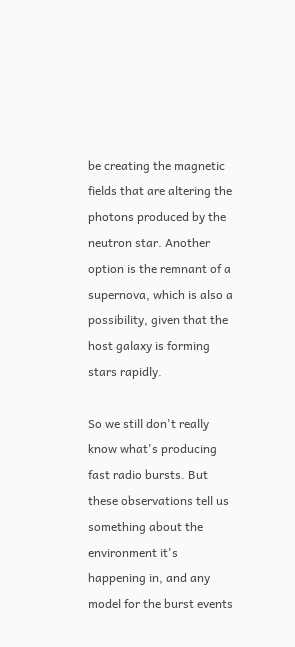be creating the magnetic fields that are altering the photons produced by the neutron star. Another option is the remnant of a supernova, which is also a possibility, given that the host galaxy is forming stars rapidly.

So we still don't really know what's producing fast radio bursts. But these observations tell us something about the environment it's happening in, and any model for the burst events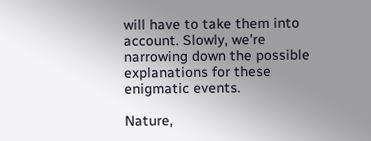will have to take them into account. Slowly, we're narrowing down the possible explanations for these enigmatic events.

Nature,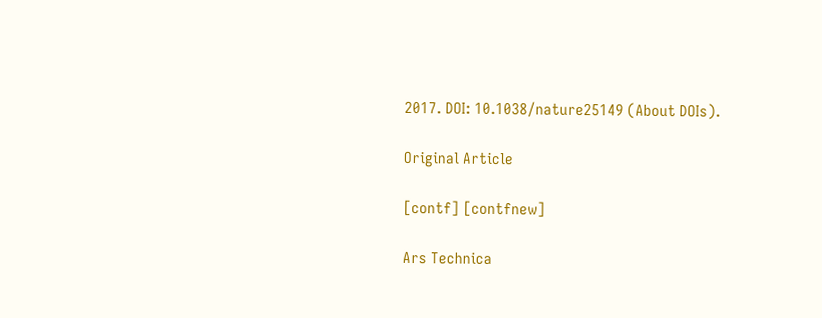2017. DOI: 10.1038/nature25149 (About DOIs).

Original Article

[contf] [contfnew]

Ars Technica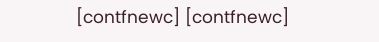[contfnewc] [contfnewc]